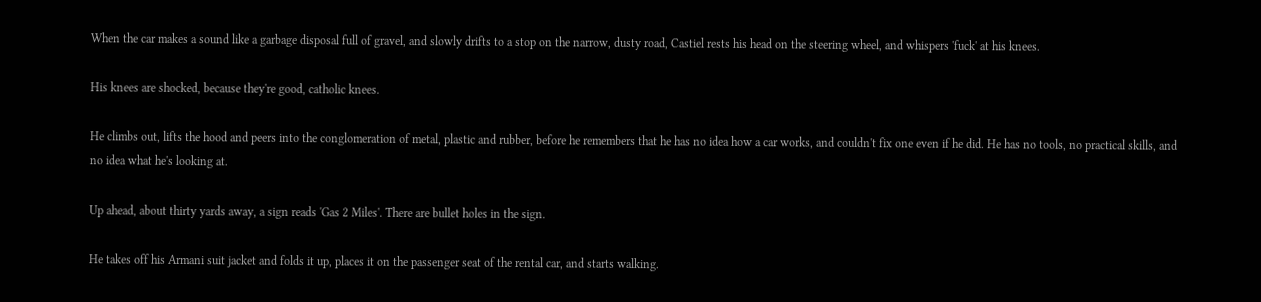When the car makes a sound like a garbage disposal full of gravel, and slowly drifts to a stop on the narrow, dusty road, Castiel rests his head on the steering wheel, and whispers 'fuck' at his knees.

His knees are shocked, because they're good, catholic knees.

He climbs out, lifts the hood and peers into the conglomeration of metal, plastic and rubber, before he remembers that he has no idea how a car works, and couldn't fix one even if he did. He has no tools, no practical skills, and no idea what he's looking at.

Up ahead, about thirty yards away, a sign reads 'Gas 2 Miles'. There are bullet holes in the sign.

He takes off his Armani suit jacket and folds it up, places it on the passenger seat of the rental car, and starts walking.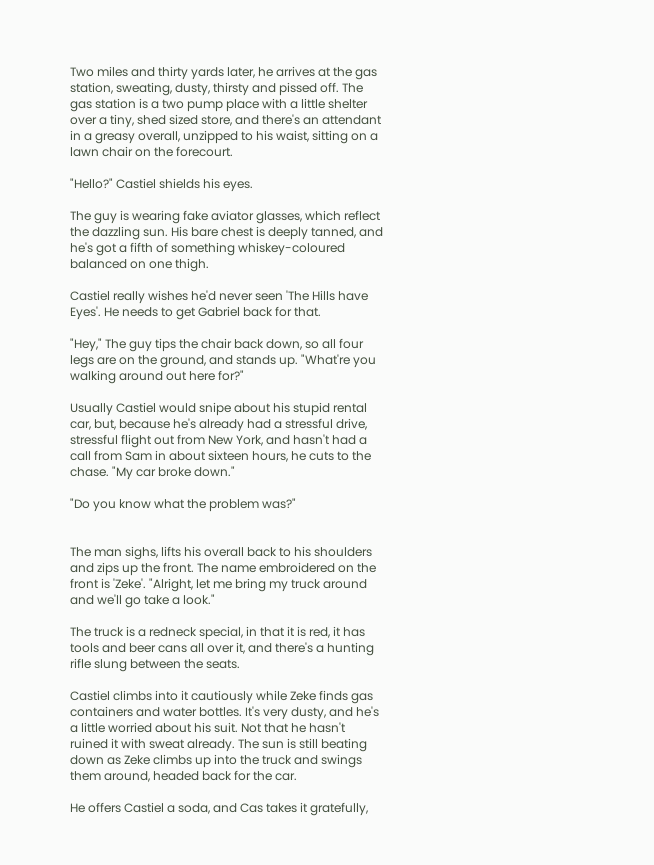Two miles and thirty yards later, he arrives at the gas station, sweating, dusty, thirsty and pissed off. The gas station is a two pump place with a little shelter over a tiny, shed sized store, and there's an attendant in a greasy overall, unzipped to his waist, sitting on a lawn chair on the forecourt.

"Hello?" Castiel shields his eyes.

The guy is wearing fake aviator glasses, which reflect the dazzling sun. His bare chest is deeply tanned, and he's got a fifth of something whiskey-coloured balanced on one thigh.

Castiel really wishes he'd never seen 'The Hills have Eyes'. He needs to get Gabriel back for that.

"Hey," The guy tips the chair back down, so all four legs are on the ground, and stands up. "What're you walking around out here for?"

Usually Castiel would snipe about his stupid rental car, but, because he's already had a stressful drive, stressful flight out from New York, and hasn't had a call from Sam in about sixteen hours, he cuts to the chase. "My car broke down."

"Do you know what the problem was?"


The man sighs, lifts his overall back to his shoulders and zips up the front. The name embroidered on the front is 'Zeke'. "Alright, let me bring my truck around and we'll go take a look."

The truck is a redneck special, in that it is red, it has tools and beer cans all over it, and there's a hunting rifle slung between the seats.

Castiel climbs into it cautiously while Zeke finds gas containers and water bottles. It's very dusty, and he's a little worried about his suit. Not that he hasn't ruined it with sweat already. The sun is still beating down as Zeke climbs up into the truck and swings them around, headed back for the car.

He offers Castiel a soda, and Cas takes it gratefully,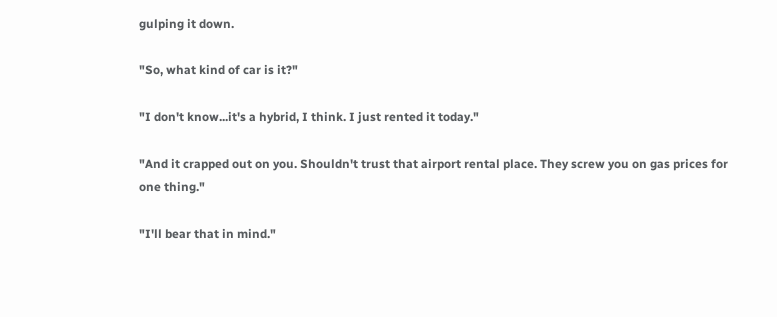gulping it down.

"So, what kind of car is it?"

"I don't know...it's a hybrid, I think. I just rented it today."

"And it crapped out on you. Shouldn't trust that airport rental place. They screw you on gas prices for one thing."

"I'll bear that in mind."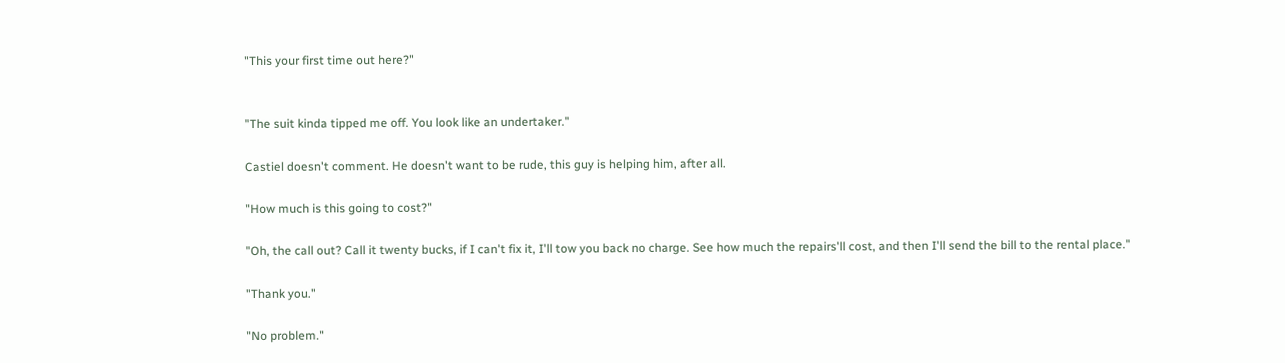"This your first time out here?"


"The suit kinda tipped me off. You look like an undertaker."

Castiel doesn't comment. He doesn't want to be rude, this guy is helping him, after all.

"How much is this going to cost?"

"Oh, the call out? Call it twenty bucks, if I can't fix it, I'll tow you back no charge. See how much the repairs'll cost, and then I'll send the bill to the rental place."

"Thank you."

"No problem."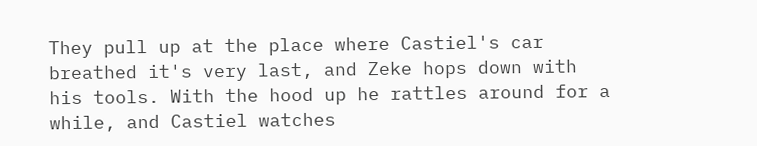They pull up at the place where Castiel's car breathed it's very last, and Zeke hops down with his tools. With the hood up he rattles around for a while, and Castiel watches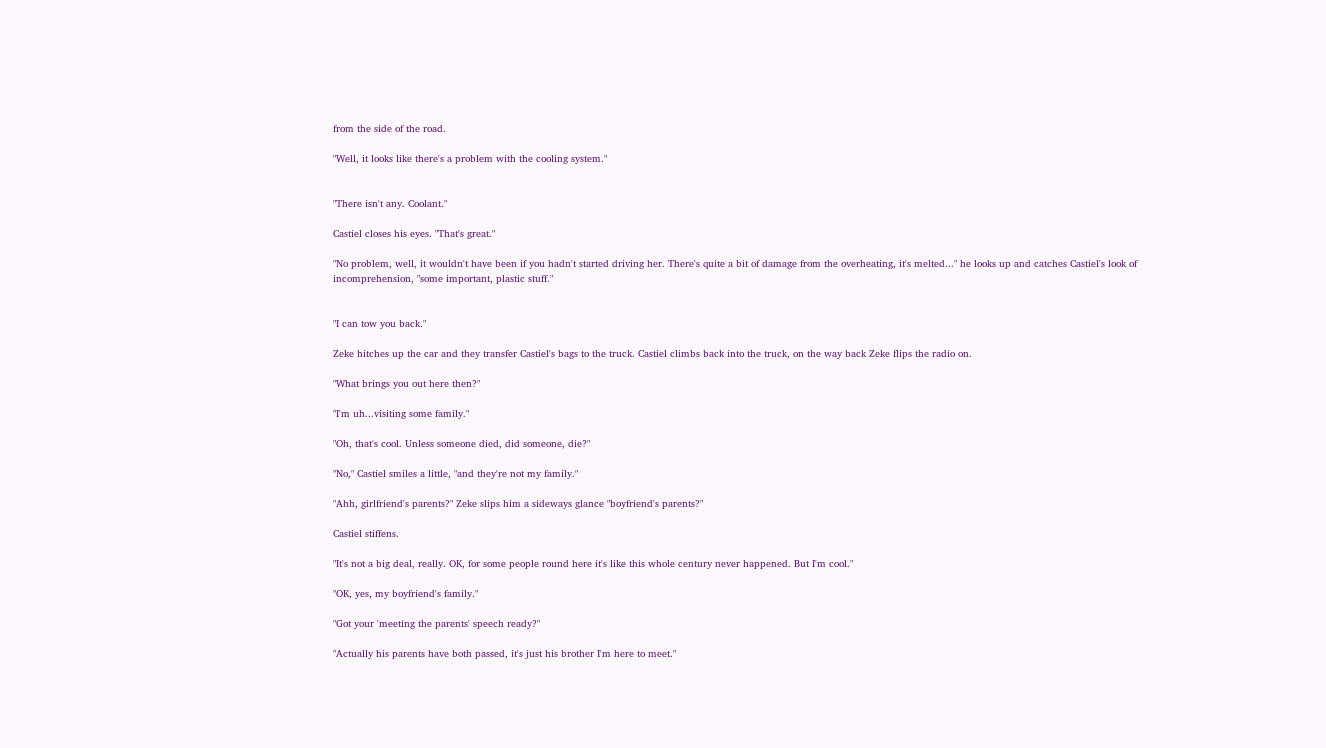from the side of the road.

"Well, it looks like there's a problem with the cooling system."


"There isn't any. Coolant."

Castiel closes his eyes. "That's great."

"No problem, well, it wouldn't have been if you hadn't started driving her. There's quite a bit of damage from the overheating, it's melted..." he looks up and catches Castiel's look of incomprehension, "some important, plastic stuff."


"I can tow you back."

Zeke hitches up the car and they transfer Castiel's bags to the truck. Castiel climbs back into the truck, on the way back Zeke flips the radio on.

"What brings you out here then?"

"I'm uh...visiting some family."

"Oh, that's cool. Unless someone died, did someone, die?"

"No," Castiel smiles a little, "and they're not my family."

"Ahh, girlfriend's parents?" Zeke slips him a sideways glance "boyfriend's parents?"

Castiel stiffens.

"It's not a big deal, really. OK, for some people round here it's like this whole century never happened. But I'm cool."

"OK, yes, my boyfriend's family."

"Got your 'meeting the parents' speech ready?"

"Actually his parents have both passed, it's just his brother I'm here to meet."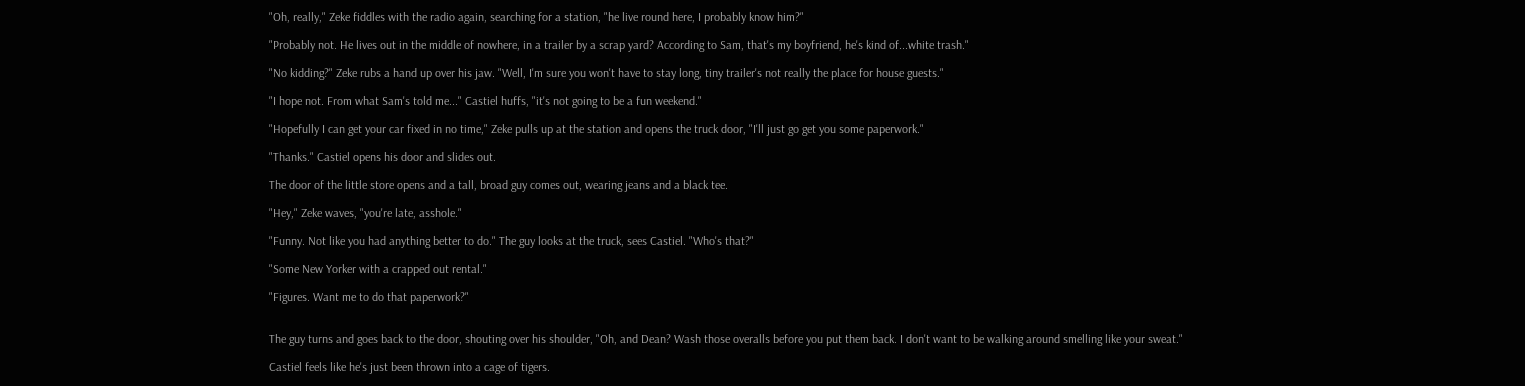"Oh, really," Zeke fiddles with the radio again, searching for a station, "he live round here, I probably know him?"

"Probably not. He lives out in the middle of nowhere, in a trailer by a scrap yard? According to Sam, that's my boyfriend, he's kind of...white trash."

"No kidding?" Zeke rubs a hand up over his jaw. "Well, I'm sure you won't have to stay long, tiny trailer's not really the place for house guests."

"I hope not. From what Sam's told me..." Castiel huffs, "it's not going to be a fun weekend."

"Hopefully I can get your car fixed in no time," Zeke pulls up at the station and opens the truck door, "I'll just go get you some paperwork."

"Thanks." Castiel opens his door and slides out.

The door of the little store opens and a tall, broad guy comes out, wearing jeans and a black tee.

"Hey," Zeke waves, "you're late, asshole."

"Funny. Not like you had anything better to do." The guy looks at the truck, sees Castiel. "Who's that?"

"Some New Yorker with a crapped out rental."

"Figures. Want me to do that paperwork?"


The guy turns and goes back to the door, shouting over his shoulder, "Oh, and Dean? Wash those overalls before you put them back. I don't want to be walking around smelling like your sweat."

Castiel feels like he's just been thrown into a cage of tigers.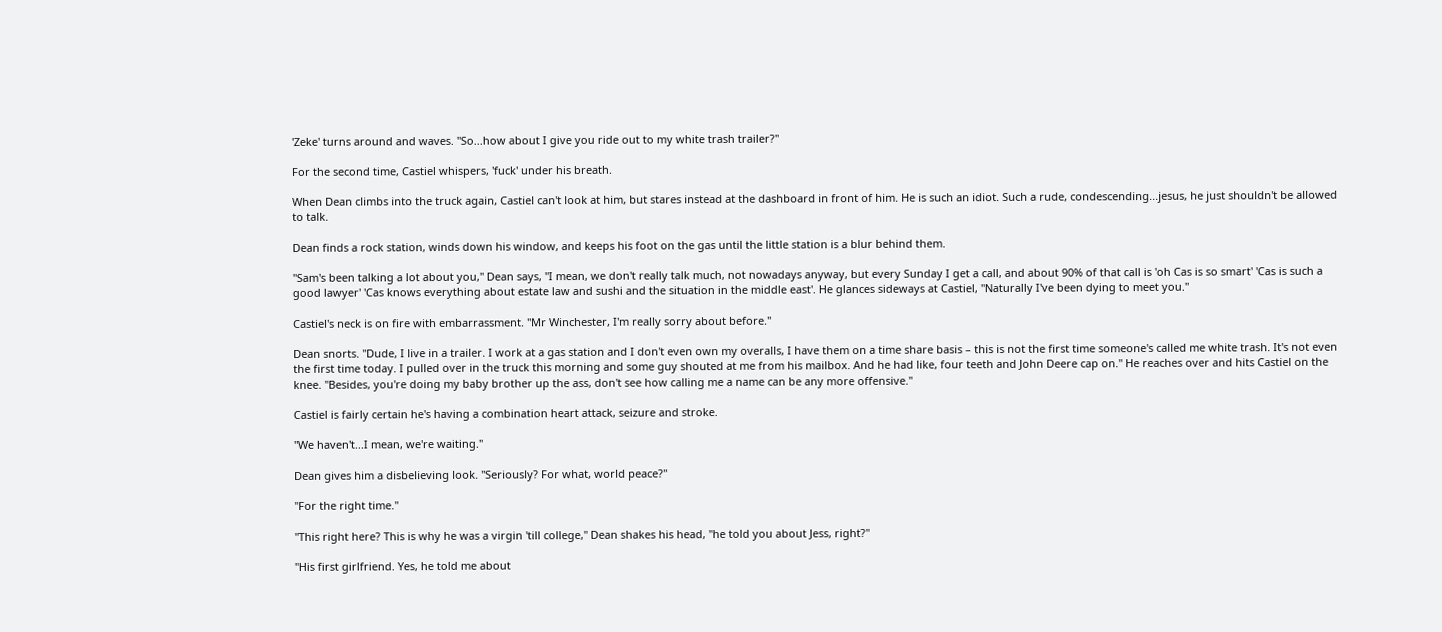'Zeke' turns around and waves. "So...how about I give you ride out to my white trash trailer?"

For the second time, Castiel whispers, 'fuck' under his breath.

When Dean climbs into the truck again, Castiel can't look at him, but stares instead at the dashboard in front of him. He is such an idiot. Such a rude, condescending...jesus, he just shouldn't be allowed to talk.

Dean finds a rock station, winds down his window, and keeps his foot on the gas until the little station is a blur behind them.

"Sam's been talking a lot about you," Dean says, "I mean, we don't really talk much, not nowadays anyway, but every Sunday I get a call, and about 90% of that call is 'oh Cas is so smart' 'Cas is such a good lawyer' 'Cas knows everything about estate law and sushi and the situation in the middle east'. He glances sideways at Castiel, "Naturally I've been dying to meet you."

Castiel's neck is on fire with embarrassment. "Mr Winchester, I'm really sorry about before."

Dean snorts. "Dude, I live in a trailer. I work at a gas station and I don't even own my overalls, I have them on a time share basis – this is not the first time someone's called me white trash. It's not even the first time today. I pulled over in the truck this morning and some guy shouted at me from his mailbox. And he had like, four teeth and John Deere cap on." He reaches over and hits Castiel on the knee. "Besides, you're doing my baby brother up the ass, don't see how calling me a name can be any more offensive."

Castiel is fairly certain he's having a combination heart attack, seizure and stroke.

"We haven't...I mean, we're waiting."

Dean gives him a disbelieving look. "Seriously? For what, world peace?"

"For the right time."

"This right here? This is why he was a virgin 'till college," Dean shakes his head, "he told you about Jess, right?"

"His first girlfriend. Yes, he told me about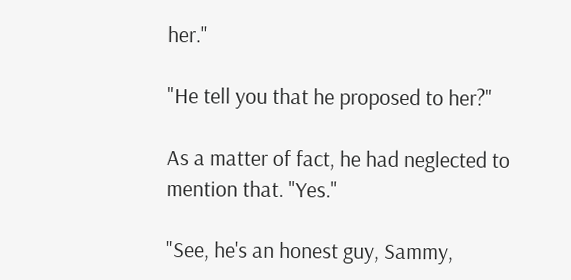her."

"He tell you that he proposed to her?"

As a matter of fact, he had neglected to mention that. "Yes."

"See, he's an honest guy, Sammy,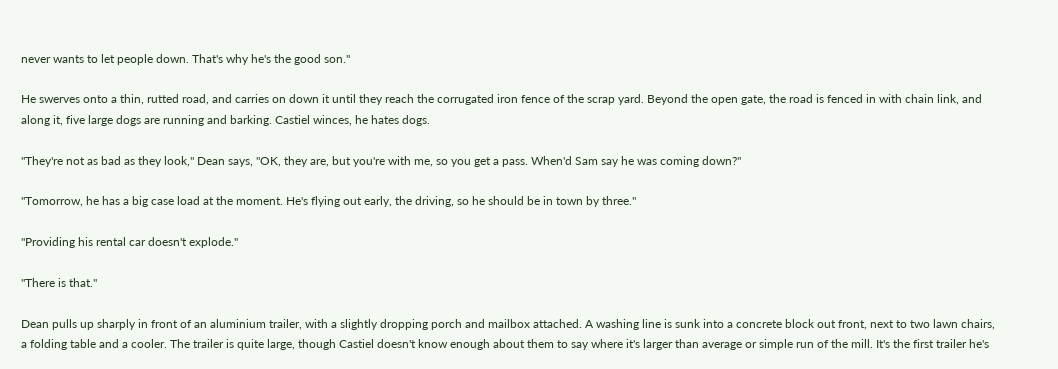never wants to let people down. That's why he's the good son."

He swerves onto a thin, rutted road, and carries on down it until they reach the corrugated iron fence of the scrap yard. Beyond the open gate, the road is fenced in with chain link, and along it, five large dogs are running and barking. Castiel winces, he hates dogs.

"They're not as bad as they look," Dean says, "OK, they are, but you're with me, so you get a pass. When'd Sam say he was coming down?"

"Tomorrow, he has a big case load at the moment. He's flying out early, the driving, so he should be in town by three."

"Providing his rental car doesn't explode."

"There is that."

Dean pulls up sharply in front of an aluminium trailer, with a slightly dropping porch and mailbox attached. A washing line is sunk into a concrete block out front, next to two lawn chairs, a folding table and a cooler. The trailer is quite large, though Castiel doesn't know enough about them to say where it's larger than average or simple run of the mill. It's the first trailer he's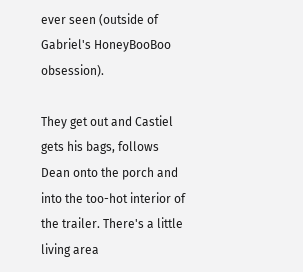ever seen (outside of Gabriel's HoneyBooBoo obsession).

They get out and Castiel gets his bags, follows Dean onto the porch and into the too-hot interior of the trailer. There's a little living area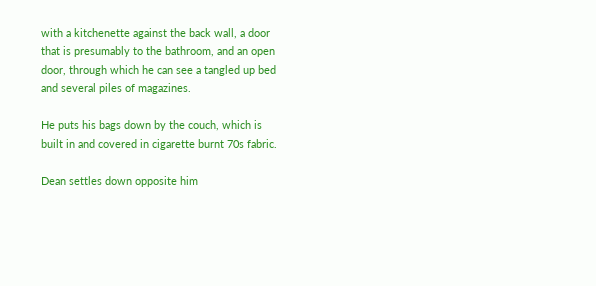with a kitchenette against the back wall, a door that is presumably to the bathroom, and an open door, through which he can see a tangled up bed and several piles of magazines.

He puts his bags down by the couch, which is built in and covered in cigarette burnt 70s fabric.

Dean settles down opposite him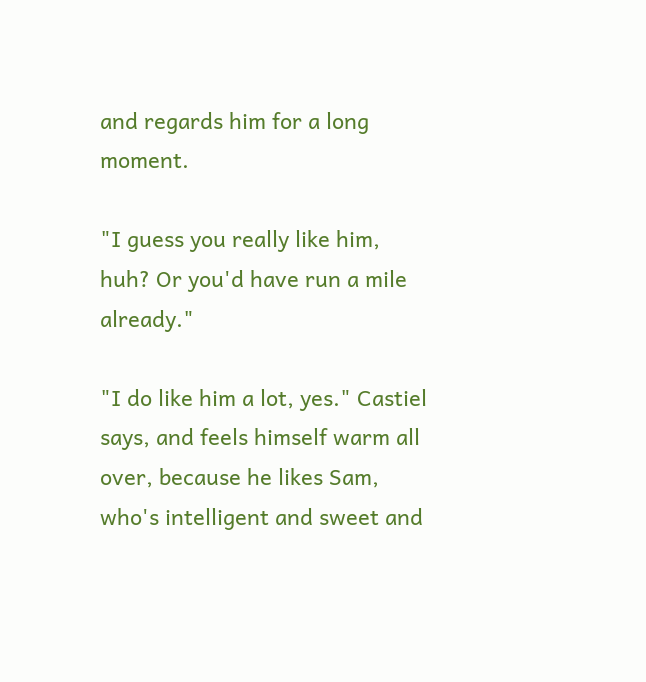and regards him for a long moment.

"I guess you really like him, huh? Or you'd have run a mile already."

"I do like him a lot, yes." Castiel says, and feels himself warm all over, because he likes Sam, who's intelligent and sweet and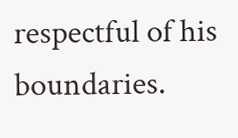respectful of his boundaries.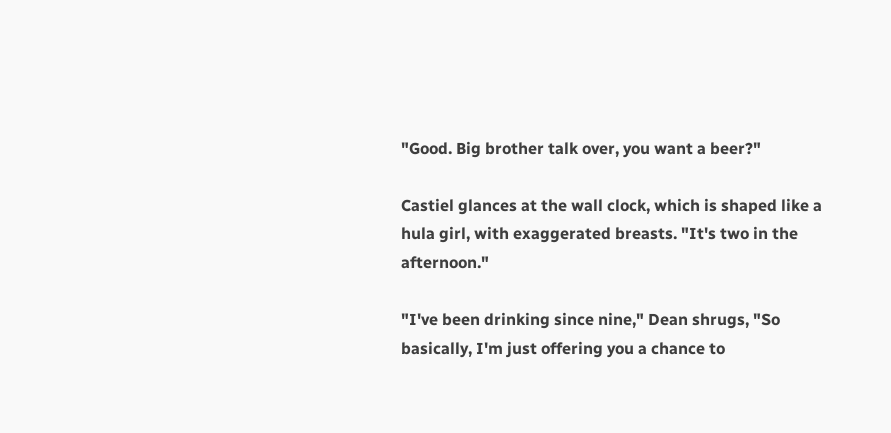"Good. Big brother talk over, you want a beer?"

Castiel glances at the wall clock, which is shaped like a hula girl, with exaggerated breasts. "It's two in the afternoon."

"I've been drinking since nine," Dean shrugs, "So basically, I'm just offering you a chance to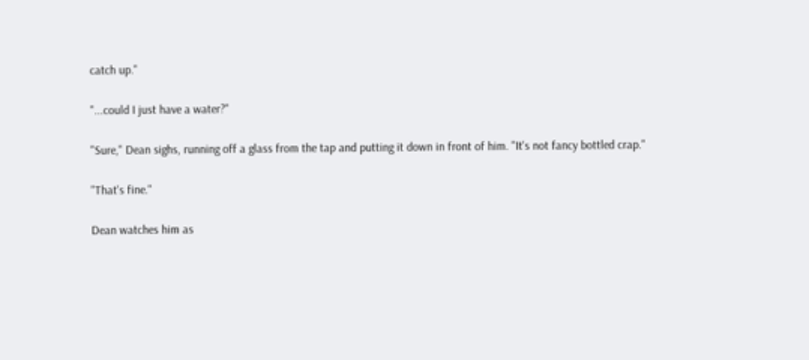catch up."

"...could I just have a water?"

"Sure," Dean sighs, running off a glass from the tap and putting it down in front of him. "It's not fancy bottled crap."

"That's fine."

Dean watches him as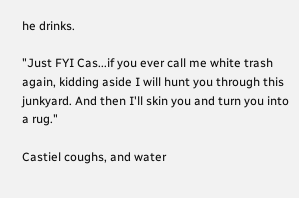he drinks.

"Just FYI Cas...if you ever call me white trash again, kidding aside I will hunt you through this junkyard. And then I'll skin you and turn you into a rug."

Castiel coughs, and water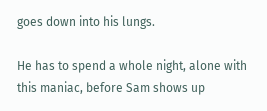goes down into his lungs.

He has to spend a whole night, alone with this maniac, before Sam shows up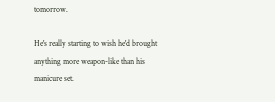tomorrow.

He's really starting to wish he'd brought anything more weapon-like than his manicure set.